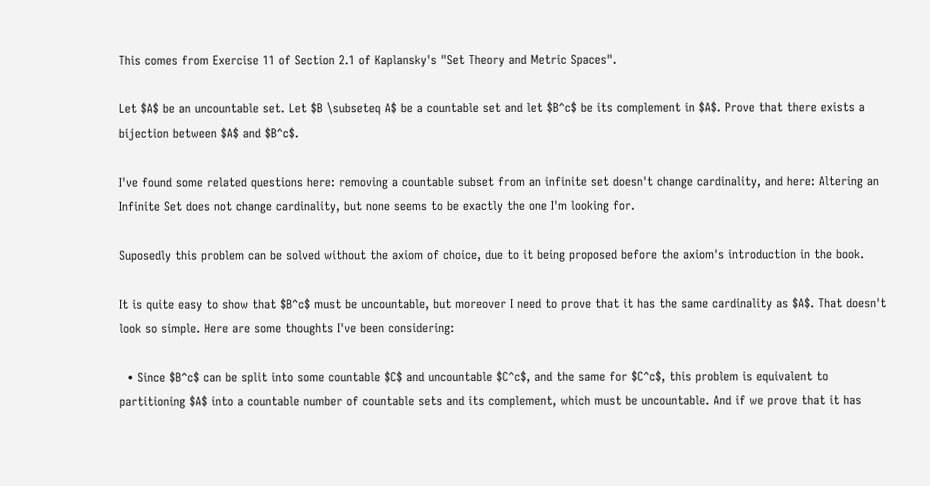This comes from Exercise 11 of Section 2.1 of Kaplansky's "Set Theory and Metric Spaces".

Let $A$ be an uncountable set. Let $B \subseteq A$ be a countable set and let $B^c$ be its complement in $A$. Prove that there exists a bijection between $A$ and $B^c$.

I've found some related questions here: removing a countable subset from an infinite set doesn't change cardinality, and here: Altering an Infinite Set does not change cardinality, but none seems to be exactly the one I'm looking for.

Suposedly this problem can be solved without the axiom of choice, due to it being proposed before the axiom's introduction in the book.

It is quite easy to show that $B^c$ must be uncountable, but moreover I need to prove that it has the same cardinality as $A$. That doesn't look so simple. Here are some thoughts I've been considering:

  • Since $B^c$ can be split into some countable $C$ and uncountable $C^c$, and the same for $C^c$, this problem is equivalent to partitioning $A$ into a countable number of countable sets and its complement, which must be uncountable. And if we prove that it has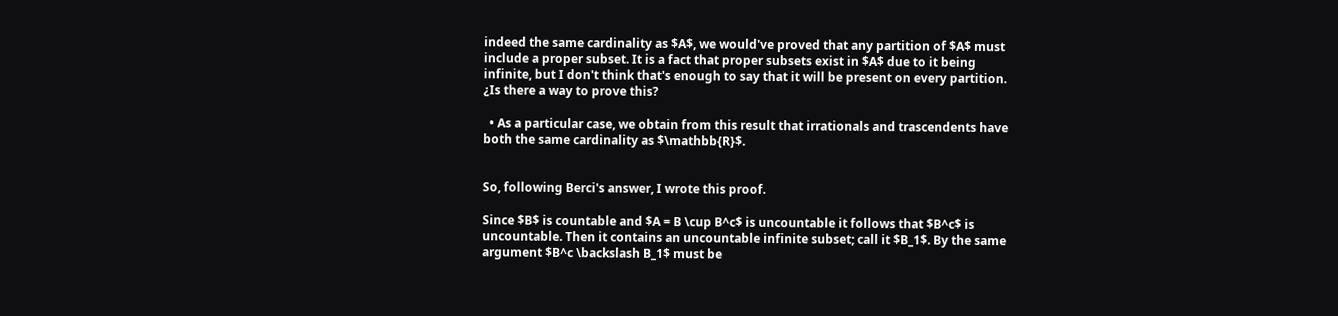indeed the same cardinality as $A$, we would've proved that any partition of $A$ must include a proper subset. It is a fact that proper subsets exist in $A$ due to it being infinite, but I don't think that's enough to say that it will be present on every partition. ¿Is there a way to prove this?

  • As a particular case, we obtain from this result that irrationals and trascendents have both the same cardinality as $\mathbb{R}$.


So, following Berci's answer, I wrote this proof.

Since $B$ is countable and $A = B \cup B^c$ is uncountable it follows that $B^c$ is uncountable. Then it contains an uncountable infinite subset; call it $B_1$. By the same argument $B^c \backslash B_1$ must be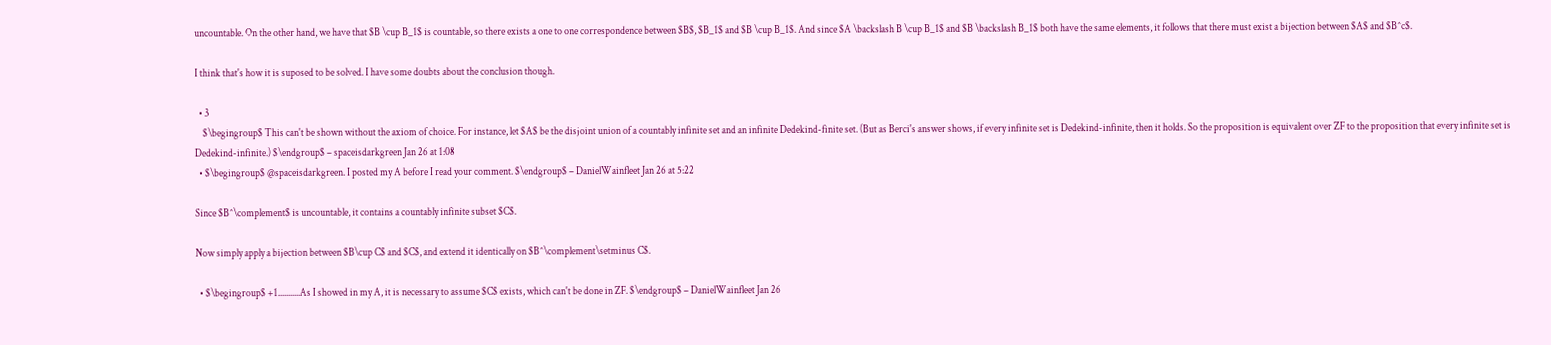uncountable. On the other hand, we have that $B \cup B_1$ is countable, so there exists a one to one correspondence between $B$, $B_1$ and $B \cup B_1$. And since $A \backslash B \cup B_1$ and $B \backslash B_1$ both have the same elements, it follows that there must exist a bijection between $A$ and $B^c$.

I think that's how it is suposed to be solved. I have some doubts about the conclusion though.

  • 3
    $\begingroup$ This can't be shown without the axiom of choice. For instance, let $A$ be the disjoint union of a countably infinite set and an infinite Dedekind-finite set. (But as Berci's answer shows, if every infinite set is Dedekind-infinite, then it holds. So the proposition is equivalent over ZF to the proposition that every infinite set is Dedekind-infinite.) $\endgroup$ – spaceisdarkgreen Jan 26 at 1:08
  • $\begingroup$ @spaceisdarkgreen. I posted my A before I read your comment. $\endgroup$ – DanielWainfleet Jan 26 at 5:22

Since $B^\complement$ is uncountable, it contains a countably infinite subset $C$.

Now simply apply a bijection between $B\cup C$ and $C$, and extend it identically on $B^\complement\setminus C$.

  • $\begingroup$ +1...........As I showed in my A, it is necessary to assume $C$ exists, which can't be done in ZF. $\endgroup$ – DanielWainfleet Jan 26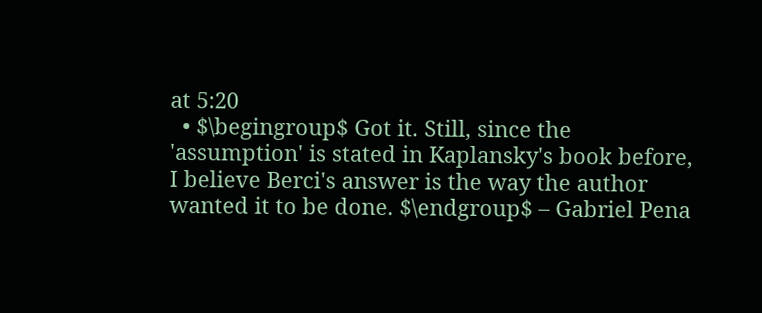at 5:20
  • $\begingroup$ Got it. Still, since the 'assumption' is stated in Kaplansky's book before, I believe Berci's answer is the way the author wanted it to be done. $\endgroup$ – Gabriel Pena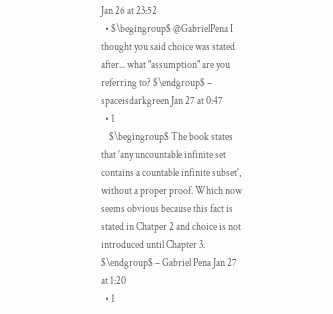Jan 26 at 23:52
  • $\begingroup$ @GabrielPena I thought you said choice was stated after... what "assumption" are you referring to? $\endgroup$ – spaceisdarkgreen Jan 27 at 0:47
  • 1
    $\begingroup$ The book states that 'any uncountable infinite set contains a countable infinite subset', without a proper proof. Which now seems obvious because this fact is stated in Chatper 2 and choice is not introduced until Chapter 3. $\endgroup$ – Gabriel Pena Jan 27 at 1:20
  • 1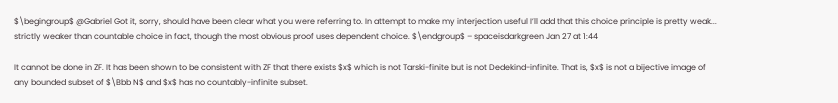$\begingroup$ @Gabriel Got it, sorry, should have been clear what you were referring to. In attempt to make my interjection useful I’ll add that this choice principle is pretty weak... strictly weaker than countable choice in fact, though the most obvious proof uses dependent choice. $\endgroup$ – spaceisdarkgreen Jan 27 at 1:44

It cannot be done in ZF. It has been shown to be consistent with ZF that there exists $x$ which is not Tarski-finite but is not Dedekind-infinite. That is, $x$ is not a bijective image of any bounded subset of $\Bbb N$ and $x$ has no countably-infinite subset.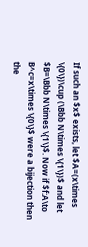If such an $x$ exists, let $A=(x\times \{0\})\cup (\Bbb N\times \{1\})$ and let $B=\Bbb N\times \{1\}$. Now if $f:A\to B^c=x\times \{0\}$ were a bijection then the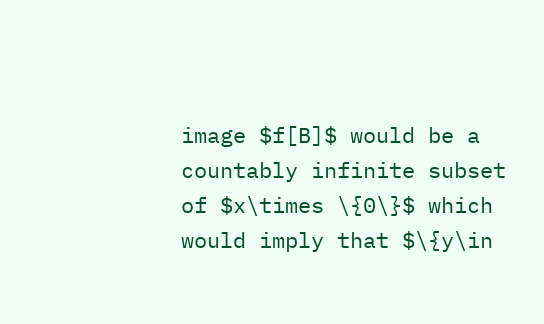image $f[B]$ would be a countably infinite subset of $x\times \{0\}$ which would imply that $\{y\in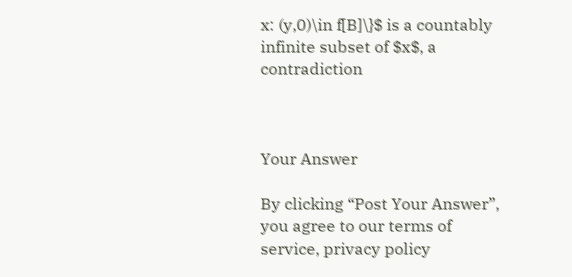x: (y,0)\in f[B]\}$ is a countably infinite subset of $x$, a contradiction



Your Answer

By clicking “Post Your Answer”, you agree to our terms of service, privacy policy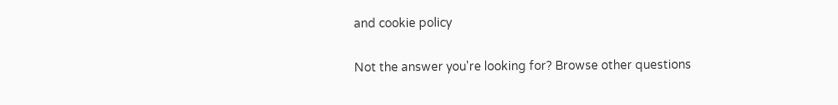and cookie policy

Not the answer you're looking for? Browse other questions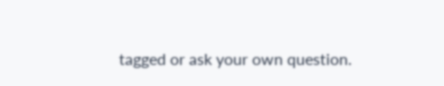tagged or ask your own question.